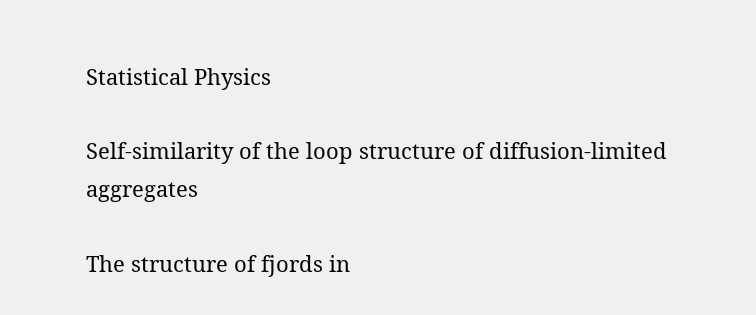Statistical Physics

Self-similarity of the loop structure of diffusion-limited aggregates

The structure of fjords in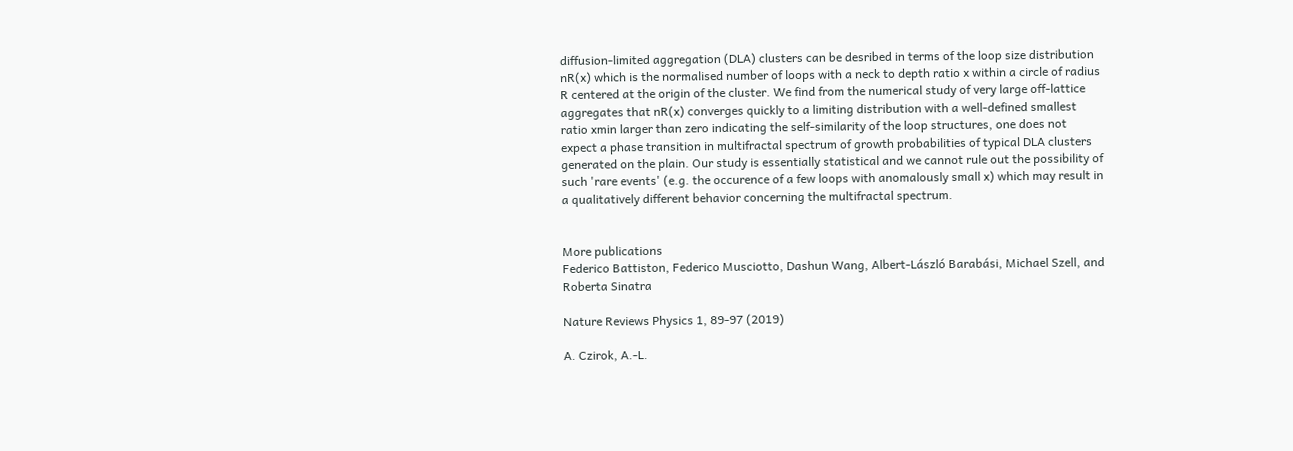diffusion-limited aggregation (DLA) clusters can be desribed in terms of the loop size distribution nR(x) which is the normalised number of loops with a neck to depth ratio x within a circle of radius R centered at the origin of the cluster. We find from the numerical study of very large off-lattice aggregates that nR(x) converges quickly to a limiting distribution with a well-defined smallest ratio xmin larger than zero indicating the self-similarity of the loop structures, one does not expect a phase transition in multifractal spectrum of growth probabilities of typical DLA clusters generated on the plain. Our study is essentially statistical and we cannot rule out the possibility of such 'rare events' (e.g. the occurence of a few loops with anomalously small x) which may result in a qualitatively different behavior concerning the multifractal spectrum.


More publications
Federico Battiston, Federico Musciotto, Dashun Wang, Albert-László Barabási, Michael Szell, and Roberta Sinatra

Nature Reviews Physics 1, 89-97 (2019)

A. Czirok, A.-L.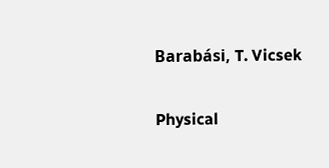Barabási, T. Vicsek

Physical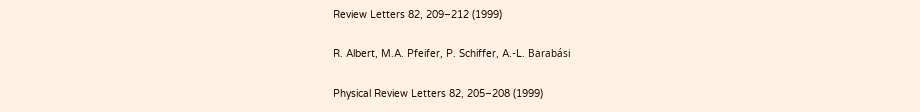Review Letters 82, 209–212 (1999)

R. Albert, M.A. Pfeifer, P. Schiffer, A.-L. Barabási

Physical Review Letters 82, 205–208 (1999)